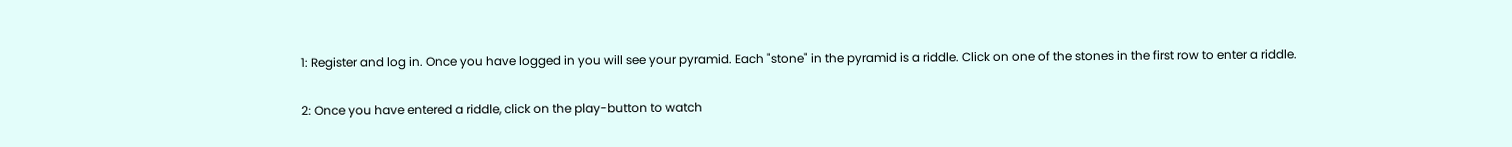1: Register and log in. Once you have logged in you will see your pyramid. Each "stone" in the pyramid is a riddle. Click on one of the stones in the first row to enter a riddle.

2: Once you have entered a riddle, click on the play-button to watch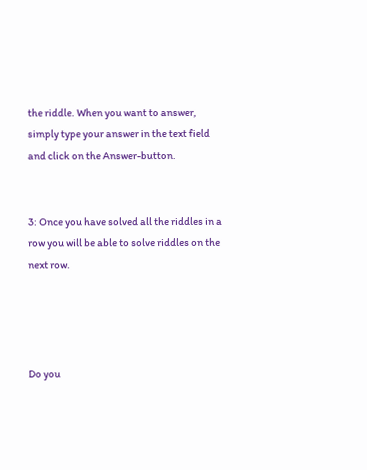the riddle. When you want to answer, simply type your answer in the text field and click on the Answer-button.


3: Once you have solved all the riddles in a row you will be able to solve riddles on the next row.




Do you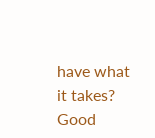have what it takes?
Good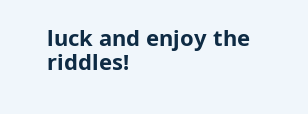luck and enjoy the riddles!